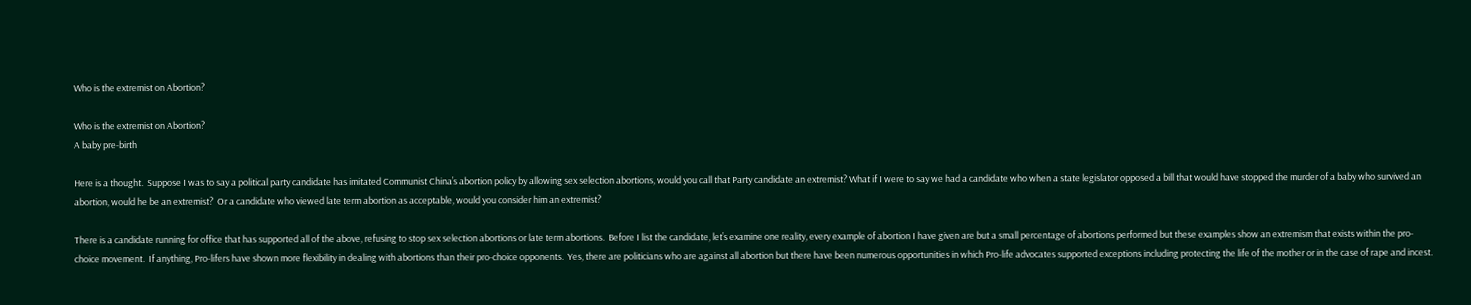Who is the extremist on Abortion?

Who is the extremist on Abortion?
A baby pre-birth

Here is a thought.  Suppose I was to say a political party candidate has imitated Communist China’s abortion policy by allowing sex selection abortions, would you call that Party candidate an extremist? What if I were to say we had a candidate who when a state legislator opposed a bill that would have stopped the murder of a baby who survived an abortion, would he be an extremist?  Or a candidate who viewed late term abortion as acceptable, would you consider him an extremist?

There is a candidate running for office that has supported all of the above, refusing to stop sex selection abortions or late term abortions.  Before I list the candidate, let’s examine one reality, every example of abortion I have given are but a small percentage of abortions performed but these examples show an extremism that exists within the pro-choice movement.  If anything, Pro-lifers have shown more flexibility in dealing with abortions than their pro-choice opponents.  Yes, there are politicians who are against all abortion but there have been numerous opportunities in which Pro-life advocates supported exceptions including protecting the life of the mother or in the case of rape and incest.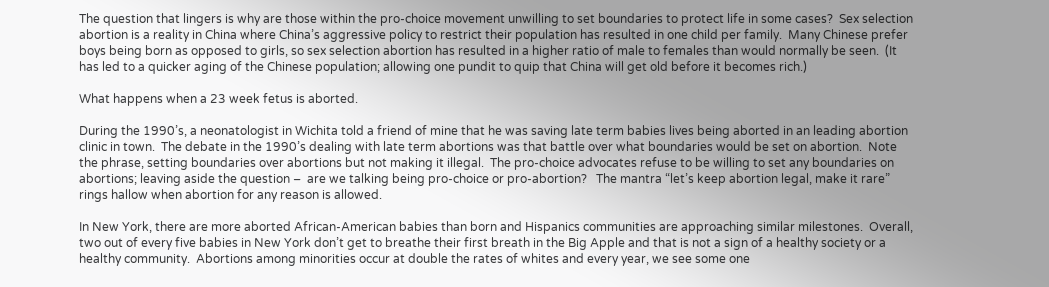The question that lingers is why are those within the pro-choice movement unwilling to set boundaries to protect life in some cases?  Sex selection abortion is a reality in China where China’s aggressive policy to restrict their population has resulted in one child per family.  Many Chinese prefer boys being born as opposed to girls, so sex selection abortion has resulted in a higher ratio of male to females than would normally be seen.  (It has led to a quicker aging of the Chinese population; allowing one pundit to quip that China will get old before it becomes rich.)

What happens when a 23 week fetus is aborted.

During the 1990’s, a neonatologist in Wichita told a friend of mine that he was saving late term babies lives being aborted in an leading abortion clinic in town.  The debate in the 1990’s dealing with late term abortions was that battle over what boundaries would be set on abortion.  Note the phrase, setting boundaries over abortions but not making it illegal.  The pro-choice advocates refuse to be willing to set any boundaries on abortions; leaving aside the question –  are we talking being pro-choice or pro-abortion?   The mantra “let’s keep abortion legal, make it rare” rings hallow when abortion for any reason is allowed.

In New York, there are more aborted African-American babies than born and Hispanics communities are approaching similar milestones.  Overall, two out of every five babies in New York don’t get to breathe their first breath in the Big Apple and that is not a sign of a healthy society or a healthy community.  Abortions among minorities occur at double the rates of whites and every year, we see some one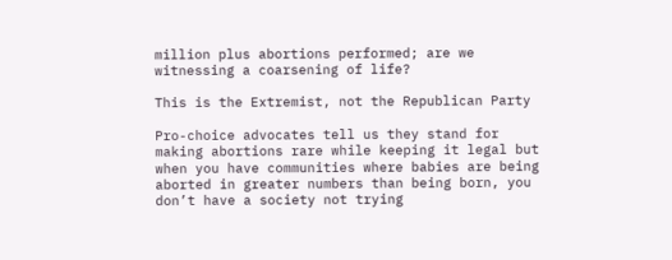million plus abortions performed; are we witnessing a coarsening of life?

This is the Extremist, not the Republican Party

Pro-choice advocates tell us they stand for making abortions rare while keeping it legal but when you have communities where babies are being aborted in greater numbers than being born, you don’t have a society not trying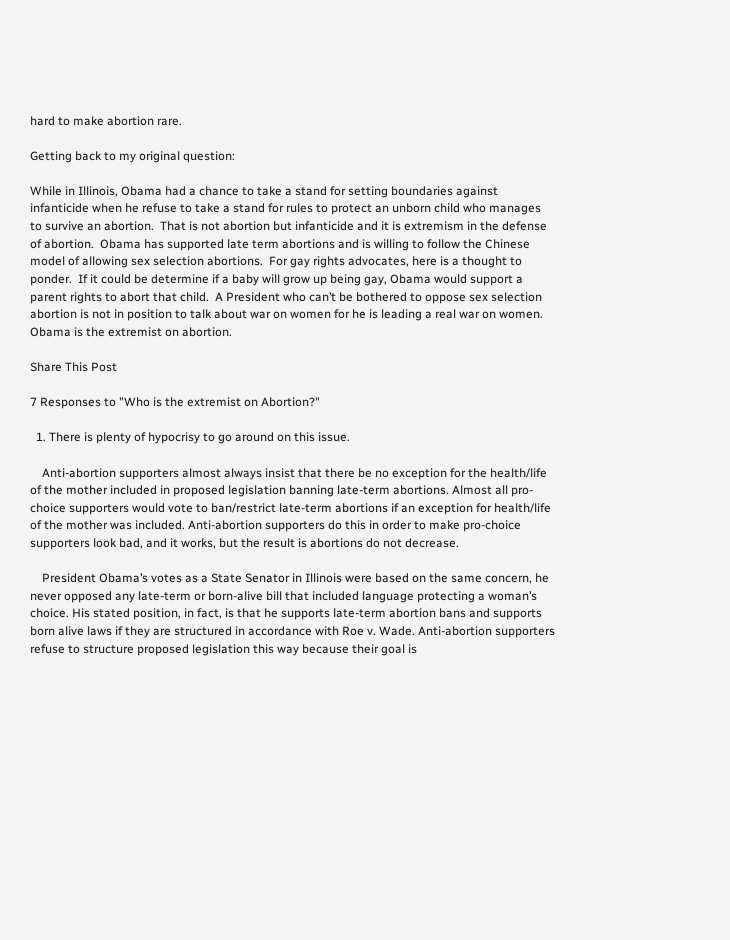hard to make abortion rare.

Getting back to my original question:

While in Illinois, Obama had a chance to take a stand for setting boundaries against infanticide when he refuse to take a stand for rules to protect an unborn child who manages to survive an abortion.  That is not abortion but infanticide and it is extremism in the defense of abortion.  Obama has supported late term abortions and is willing to follow the Chinese model of allowing sex selection abortions.  For gay rights advocates, here is a thought to ponder.  If it could be determine if a baby will grow up being gay, Obama would support a parent rights to abort that child.  A President who can’t be bothered to oppose sex selection abortion is not in position to talk about war on women for he is leading a real war on women.  Obama is the extremist on abortion.

Share This Post

7 Responses to "Who is the extremist on Abortion?"

  1. There is plenty of hypocrisy to go around on this issue.

    Anti-abortion supporters almost always insist that there be no exception for the health/life of the mother included in proposed legislation banning late-term abortions. Almost all pro-choice supporters would vote to ban/restrict late-term abortions if an exception for health/life of the mother was included. Anti-abortion supporters do this in order to make pro-choice supporters look bad, and it works, but the result is abortions do not decrease.

    President Obama’s votes as a State Senator in Illinois were based on the same concern, he never opposed any late-term or born-alive bill that included language protecting a woman’s choice. His stated position, in fact, is that he supports late-term abortion bans and supports born alive laws if they are structured in accordance with Roe v. Wade. Anti-abortion supporters refuse to structure proposed legislation this way because their goal is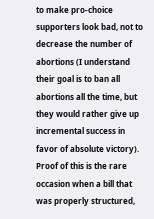to make pro-choice supporters look bad, not to decrease the number of abortions (I understand their goal is to ban all abortions all the time, but they would rather give up incremental success in favor of absolute victory). Proof of this is the rare occasion when a bill that was properly structured,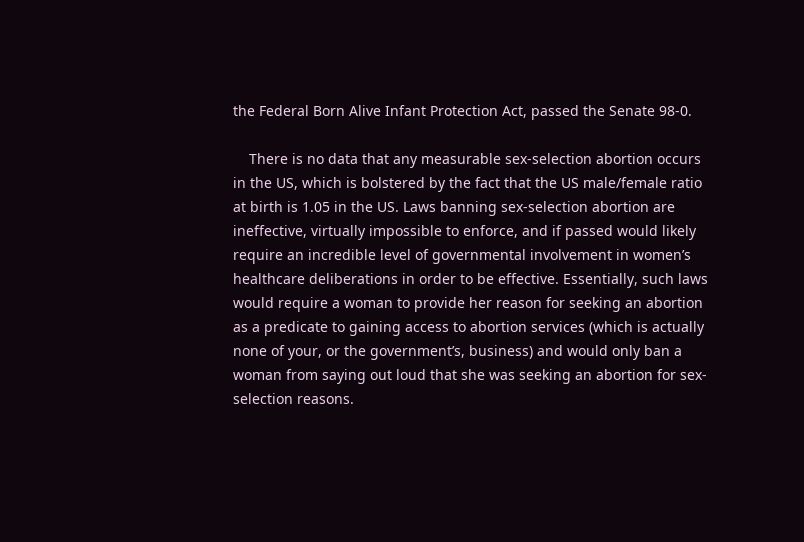the Federal Born Alive Infant Protection Act, passed the Senate 98-0.

    There is no data that any measurable sex-selection abortion occurs in the US, which is bolstered by the fact that the US male/female ratio at birth is 1.05 in the US. Laws banning sex-selection abortion are ineffective, virtually impossible to enforce, and if passed would likely require an incredible level of governmental involvement in women’s healthcare deliberations in order to be effective. Essentially, such laws would require a woman to provide her reason for seeking an abortion as a predicate to gaining access to abortion services (which is actually none of your, or the government’s, business) and would only ban a woman from saying out loud that she was seeking an abortion for sex-selection reasons.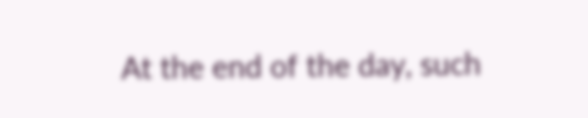At the end of the day, such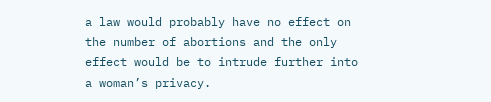a law would probably have no effect on the number of abortions and the only effect would be to intrude further into a woman’s privacy.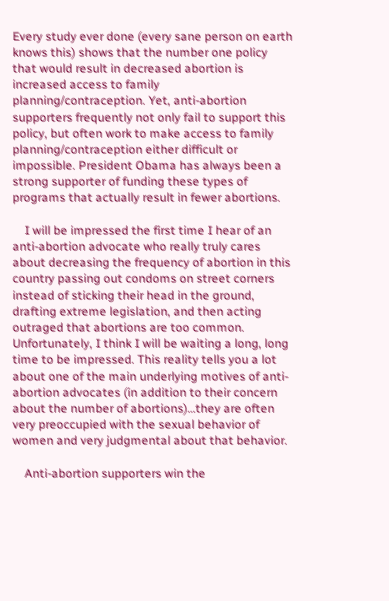Every study ever done (every sane person on earth knows this) shows that the number one policy that would result in decreased abortion is increased access to family planning/contraception. Yet, anti-abortion supporters frequently not only fail to support this policy, but often work to make access to family planning/contraception either difficult or impossible. President Obama has always been a strong supporter of funding these types of programs that actually result in fewer abortions.

    I will be impressed the first time I hear of an anti-abortion advocate who really truly cares about decreasing the frequency of abortion in this country passing out condoms on street corners instead of sticking their head in the ground, drafting extreme legislation, and then acting outraged that abortions are too common. Unfortunately, I think I will be waiting a long, long time to be impressed. This reality tells you a lot about one of the main underlying motives of anti-abortion advocates (in addition to their concern about the number of abortions)…they are often very preoccupied with the sexual behavior of women and very judgmental about that behavior.

    Anti-abortion supporters win the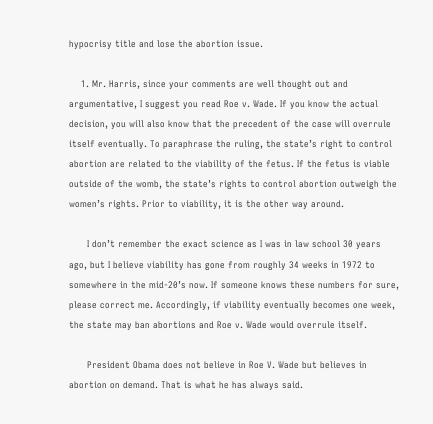hypocrisy title and lose the abortion issue.

    1. Mr. Harris, since your comments are well thought out and argumentative, I suggest you read Roe v. Wade. If you know the actual decision, you will also know that the precedent of the case will overrule itself eventually. To paraphrase the ruling, the state’s right to control abortion are related to the viability of the fetus. If the fetus is viable outside of the womb, the state’s rights to control abortion outweigh the women’s rights. Prior to viability, it is the other way around.

      I don’t remember the exact science as I was in law school 30 years ago, but I believe viability has gone from roughly 34 weeks in 1972 to somewhere in the mid-20’s now. If someone knows these numbers for sure, please correct me. Accordingly, if viability eventually becomes one week, the state may ban abortions and Roe v. Wade would overrule itself.

      President Obama does not believe in Roe V. Wade but believes in abortion on demand. That is what he has always said.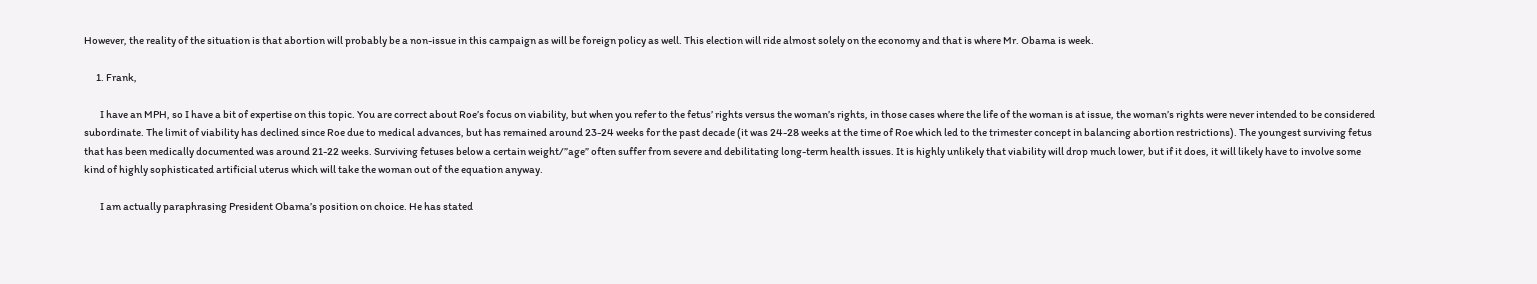However, the reality of the situation is that abortion will probably be a non-issue in this campaign as will be foreign policy as well. This election will ride almost solely on the economy and that is where Mr. Obama is week.

      1. Frank,

        I have an MPH, so I have a bit of expertise on this topic. You are correct about Roe’s focus on viability, but when you refer to the fetus’ rights versus the woman’s rights, in those cases where the life of the woman is at issue, the woman’s rights were never intended to be considered subordinate. The limit of viability has declined since Roe due to medical advances, but has remained around 23-24 weeks for the past decade (it was 24-28 weeks at the time of Roe which led to the trimester concept in balancing abortion restrictions). The youngest surviving fetus that has been medically documented was around 21-22 weeks. Surviving fetuses below a certain weight/”age” often suffer from severe and debilitating long-term health issues. It is highly unlikely that viability will drop much lower, but if it does, it will likely have to involve some kind of highly sophisticated artificial uterus which will take the woman out of the equation anyway.

        I am actually paraphrasing President Obama’s position on choice. He has stated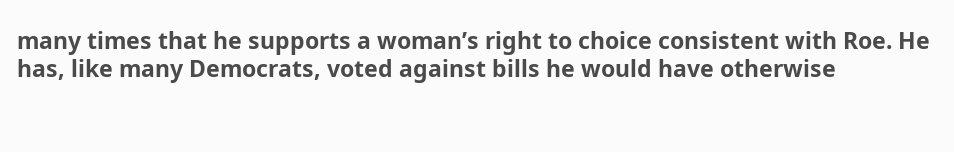many times that he supports a woman’s right to choice consistent with Roe. He has, like many Democrats, voted against bills he would have otherwise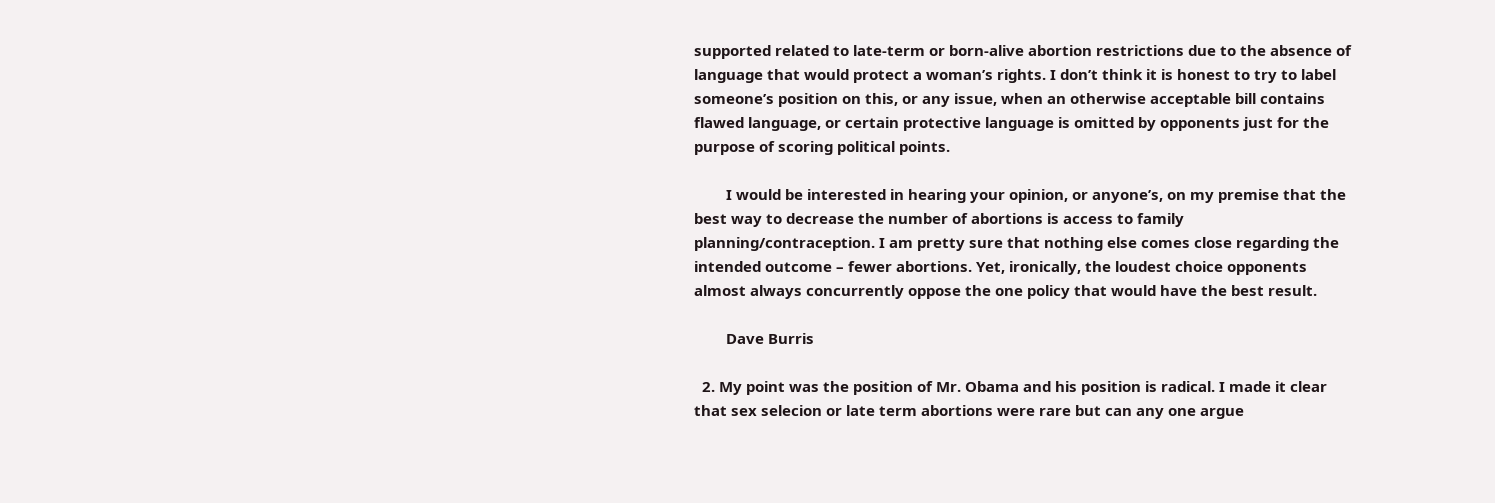supported related to late-term or born-alive abortion restrictions due to the absence of language that would protect a woman’s rights. I don’t think it is honest to try to label someone’s position on this, or any issue, when an otherwise acceptable bill contains flawed language, or certain protective language is omitted by opponents just for the purpose of scoring political points.

        I would be interested in hearing your opinion, or anyone’s, on my premise that the best way to decrease the number of abortions is access to family planning/contraception. I am pretty sure that nothing else comes close regarding the intended outcome – fewer abortions. Yet, ironically, the loudest choice opponents almost always concurrently oppose the one policy that would have the best result.

        Dave Burris

  2. My point was the position of Mr. Obama and his position is radical. I made it clear that sex selecion or late term abortions were rare but can any one argue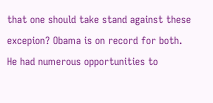that one should take stand against these excepion? Obama is on record for both. He had numerous opportunities to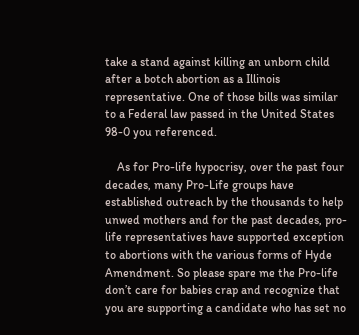take a stand against killing an unborn child after a botch abortion as a Illinois representative. One of those bills was similar to a Federal law passed in the United States 98-0 you referenced.

    As for Pro-life hypocrisy, over the past four decades, many Pro-Life groups have established outreach by the thousands to help unwed mothers and for the past decades, pro-life representatives have supported exception to abortions with the various forms of Hyde Amendment. So please spare me the Pro-life don’t care for babies crap and recognize that you are supporting a candidate who has set no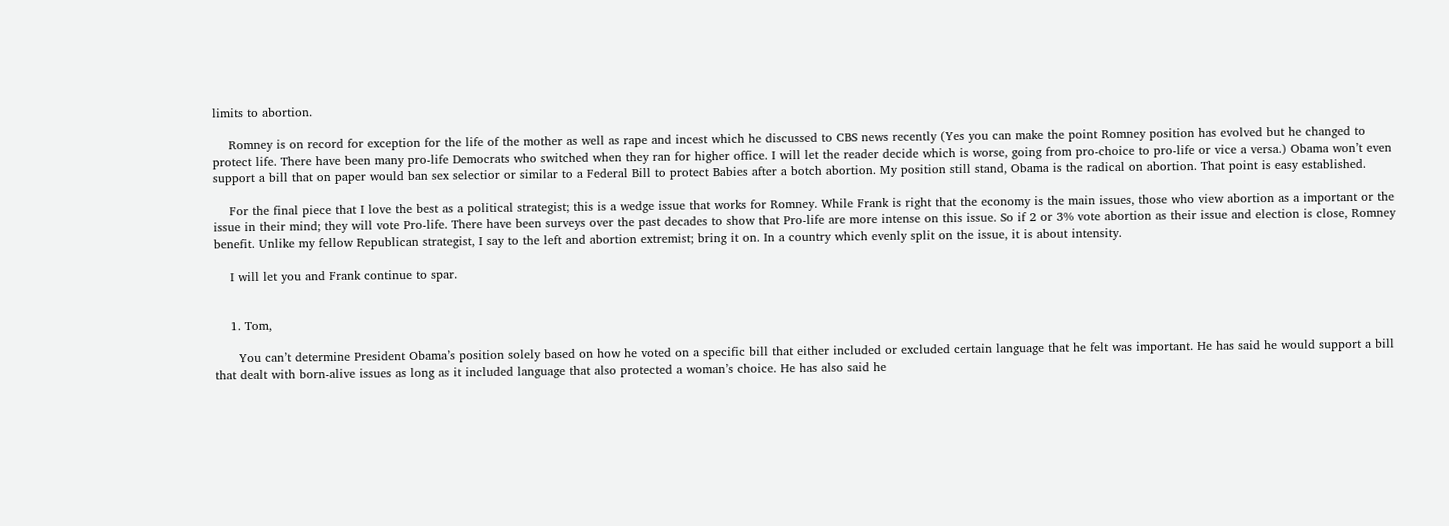limits to abortion.

    Romney is on record for exception for the life of the mother as well as rape and incest which he discussed to CBS news recently (Yes you can make the point Romney position has evolved but he changed to protect life. There have been many pro-life Democrats who switched when they ran for higher office. I will let the reader decide which is worse, going from pro-choice to pro-life or vice a versa.) Obama won’t even support a bill that on paper would ban sex selectior or similar to a Federal Bill to protect Babies after a botch abortion. My position still stand, Obama is the radical on abortion. That point is easy established.

    For the final piece that I love the best as a political strategist; this is a wedge issue that works for Romney. While Frank is right that the economy is the main issues, those who view abortion as a important or the issue in their mind; they will vote Pro-life. There have been surveys over the past decades to show that Pro-life are more intense on this issue. So if 2 or 3% vote abortion as their issue and election is close, Romney benefit. Unlike my fellow Republican strategist, I say to the left and abortion extremist; bring it on. In a country which evenly split on the issue, it is about intensity.

    I will let you and Frank continue to spar.


    1. Tom,

      You can’t determine President Obama’s position solely based on how he voted on a specific bill that either included or excluded certain language that he felt was important. He has said he would support a bill that dealt with born-alive issues as long as it included language that also protected a woman’s choice. He has also said he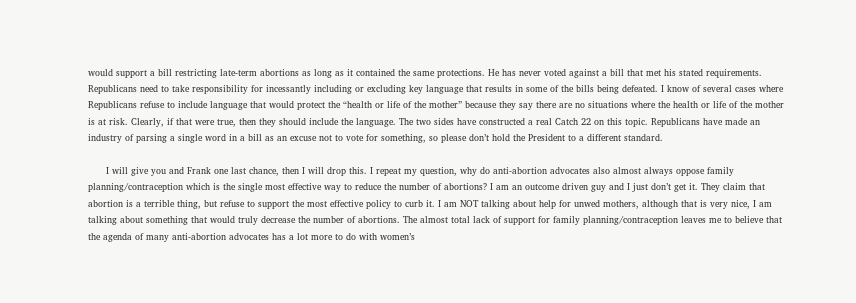would support a bill restricting late-term abortions as long as it contained the same protections. He has never voted against a bill that met his stated requirements. Republicans need to take responsibility for incessantly including or excluding key language that results in some of the bills being defeated. I know of several cases where Republicans refuse to include language that would protect the “health or life of the mother” because they say there are no situations where the health or life of the mother is at risk. Clearly, if that were true, then they should include the language. The two sides have constructed a real Catch 22 on this topic. Republicans have made an industry of parsing a single word in a bill as an excuse not to vote for something, so please don’t hold the President to a different standard.

      I will give you and Frank one last chance, then I will drop this. I repeat my question, why do anti-abortion advocates also almost always oppose family planning/contraception which is the single most effective way to reduce the number of abortions? I am an outcome driven guy and I just don’t get it. They claim that abortion is a terrible thing, but refuse to support the most effective policy to curb it. I am NOT talking about help for unwed mothers, although that is very nice, I am talking about something that would truly decrease the number of abortions. The almost total lack of support for family planning/contraception leaves me to believe that the agenda of many anti-abortion advocates has a lot more to do with women’s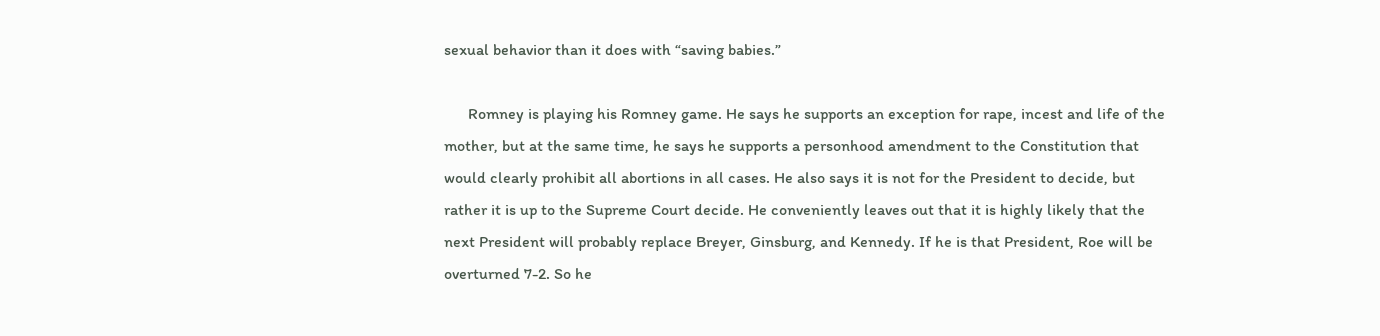sexual behavior than it does with “saving babies.”

      Romney is playing his Romney game. He says he supports an exception for rape, incest and life of the mother, but at the same time, he says he supports a personhood amendment to the Constitution that would clearly prohibit all abortions in all cases. He also says it is not for the President to decide, but rather it is up to the Supreme Court decide. He conveniently leaves out that it is highly likely that the next President will probably replace Breyer, Ginsburg, and Kennedy. If he is that President, Roe will be overturned 7-2. So he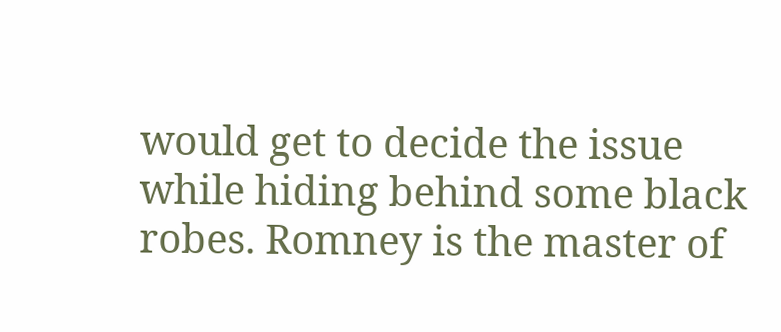would get to decide the issue while hiding behind some black robes. Romney is the master of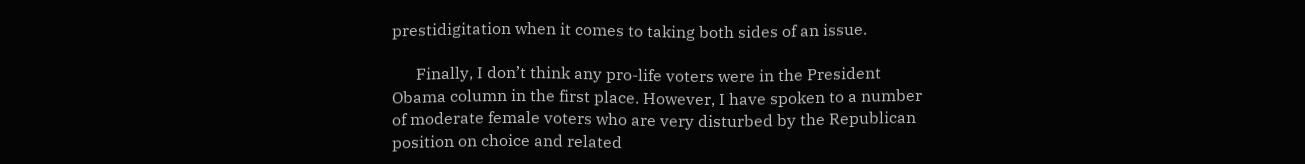prestidigitation when it comes to taking both sides of an issue.

      Finally, I don’t think any pro-life voters were in the President Obama column in the first place. However, I have spoken to a number of moderate female voters who are very disturbed by the Republican position on choice and related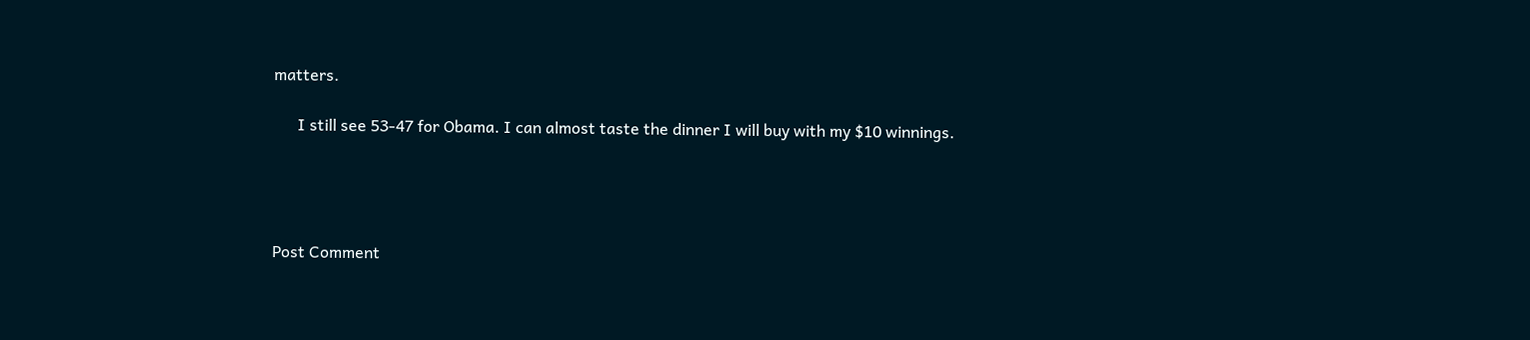matters.

      I still see 53-47 for Obama. I can almost taste the dinner I will buy with my $10 winnings.




Post Comment